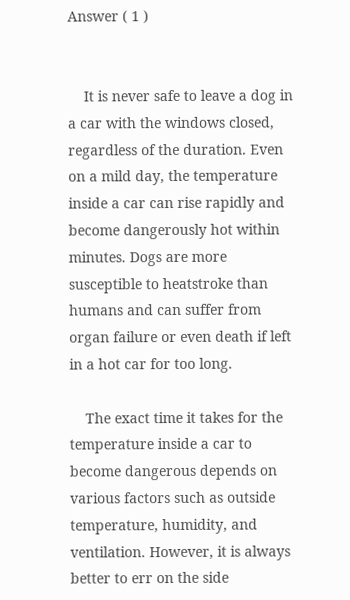Answer ( 1 )


    It is never safe to leave a dog in a car with the windows closed, regardless of the duration. Even on a mild day, the temperature inside a car can rise rapidly and become dangerously hot within minutes. Dogs are more susceptible to heatstroke than humans and can suffer from organ failure or even death if left in a hot car for too long.

    The exact time it takes for the temperature inside a car to become dangerous depends on various factors such as outside temperature, humidity, and ventilation. However, it is always better to err on the side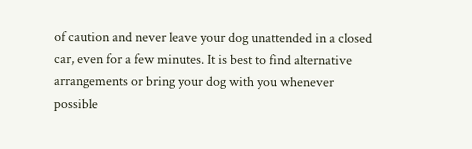of caution and never leave your dog unattended in a closed car, even for a few minutes. It is best to find alternative arrangements or bring your dog with you whenever possible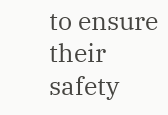to ensure their safety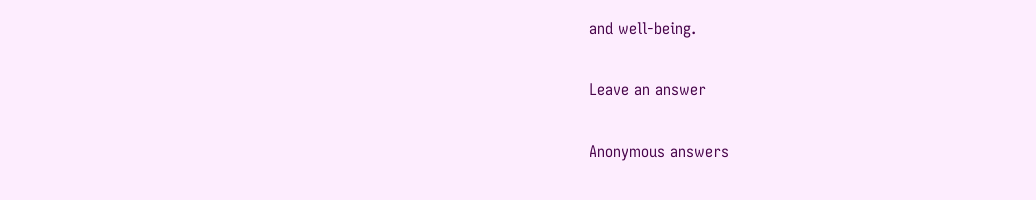and well-being.

Leave an answer

Anonymous answers